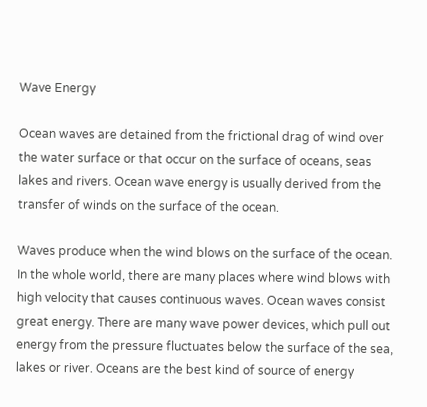Wave Energy

Ocean waves are detained from the frictional drag of wind over the water surface or that occur on the surface of oceans, seas lakes and rivers. Ocean wave energy is usually derived from the transfer of winds on the surface of the ocean.

Waves produce when the wind blows on the surface of the ocean.  In the whole world, there are many places where wind blows with high velocity that causes continuous waves. Ocean waves consist great energy. There are many wave power devices, which pull out energy from the pressure fluctuates below the surface of the sea, lakes or river. Oceans are the best kind of source of energy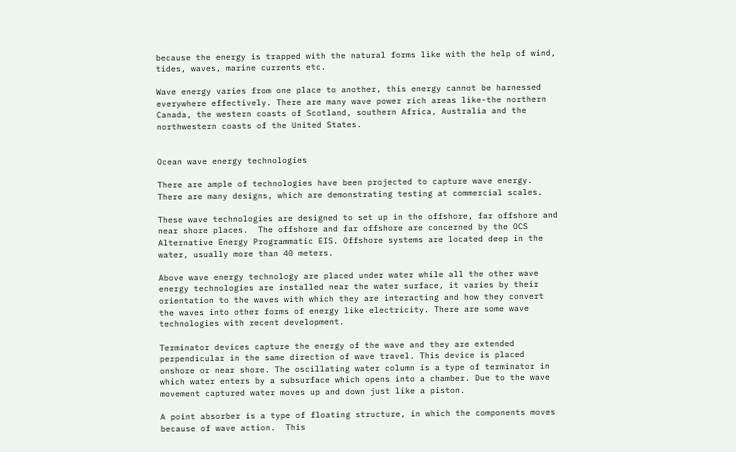because the energy is trapped with the natural forms like with the help of wind, tides, waves, marine currents etc.

Wave energy varies from one place to another, this energy cannot be harnessed everywhere effectively. There are many wave power rich areas like-the northern Canada, the western coasts of Scotland, southern Africa, Australia and the northwestern coasts of the United States.


Ocean wave energy technologies

There are ample of technologies have been projected to capture wave energy. There are many designs, which are demonstrating testing at commercial scales.

These wave technologies are designed to set up in the offshore, far offshore and near shore places.  The offshore and far offshore are concerned by the OCS Alternative Energy Programmatic EIS. Offshore systems are located deep in the water, usually more than 40 meters.

Above wave energy technology are placed under water while all the other wave energy technologies are installed near the water surface, it varies by their orientation to the waves with which they are interacting and how they convert the waves into other forms of energy like electricity. There are some wave technologies with recent development.

Terminator devices capture the energy of the wave and they are extended perpendicular in the same direction of wave travel. This device is placed onshore or near shore. The oscillating water column is a type of terminator in which water enters by a subsurface which opens into a chamber. Due to the wave movement captured water moves up and down just like a piston.

A point absorber is a type of floating structure, in which the components moves because of wave action.  This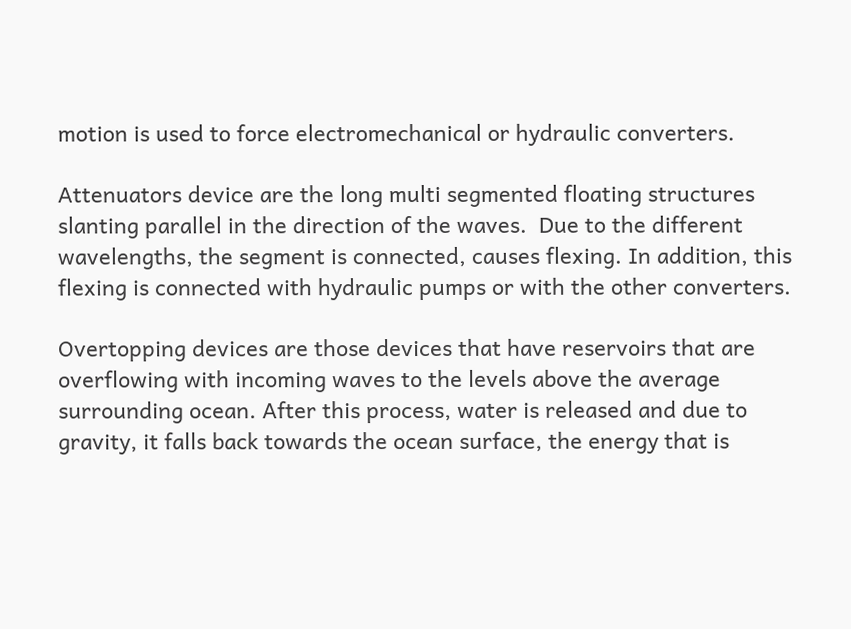motion is used to force electromechanical or hydraulic converters.

Attenuators device are the long multi segmented floating structures slanting parallel in the direction of the waves.  Due to the different wavelengths, the segment is connected, causes flexing. In addition, this flexing is connected with hydraulic pumps or with the other converters.

Overtopping devices are those devices that have reservoirs that are overflowing with incoming waves to the levels above the average surrounding ocean. After this process, water is released and due to gravity, it falls back towards the ocean surface, the energy that is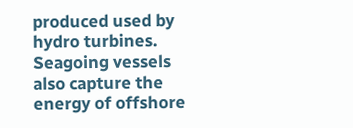produced used by hydro turbines. Seagoing vessels also capture the energy of offshore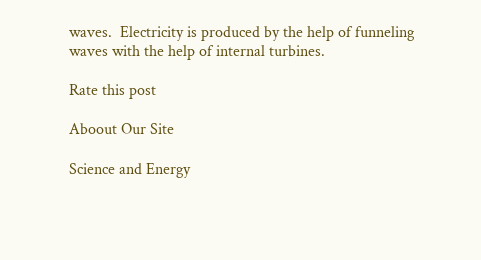waves.  Electricity is produced by the help of funneling waves with the help of internal turbines.

Rate this post

Aboout Our Site

Science and Energy